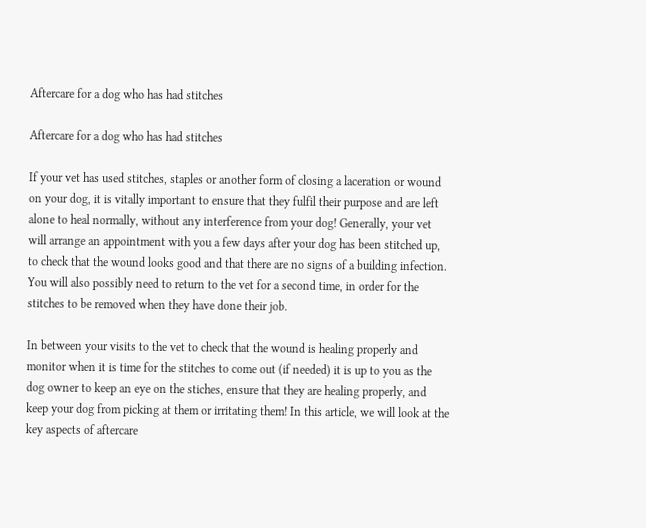Aftercare for a dog who has had stitches

Aftercare for a dog who has had stitches

If your vet has used stitches, staples or another form of closing a laceration or wound on your dog, it is vitally important to ensure that they fulfil their purpose and are left alone to heal normally, without any interference from your dog! Generally, your vet will arrange an appointment with you a few days after your dog has been stitched up, to check that the wound looks good and that there are no signs of a building infection. You will also possibly need to return to the vet for a second time, in order for the stitches to be removed when they have done their job.

In between your visits to the vet to check that the wound is healing properly and monitor when it is time for the stitches to come out (if needed) it is up to you as the dog owner to keep an eye on the stiches, ensure that they are healing properly, and keep your dog from picking at them or irritating them! In this article, we will look at the key aspects of aftercare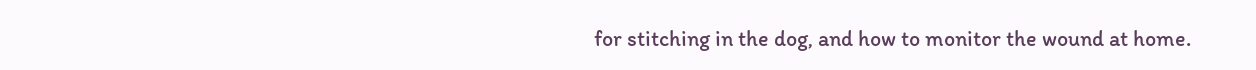for stitching in the dog, and how to monitor the wound at home.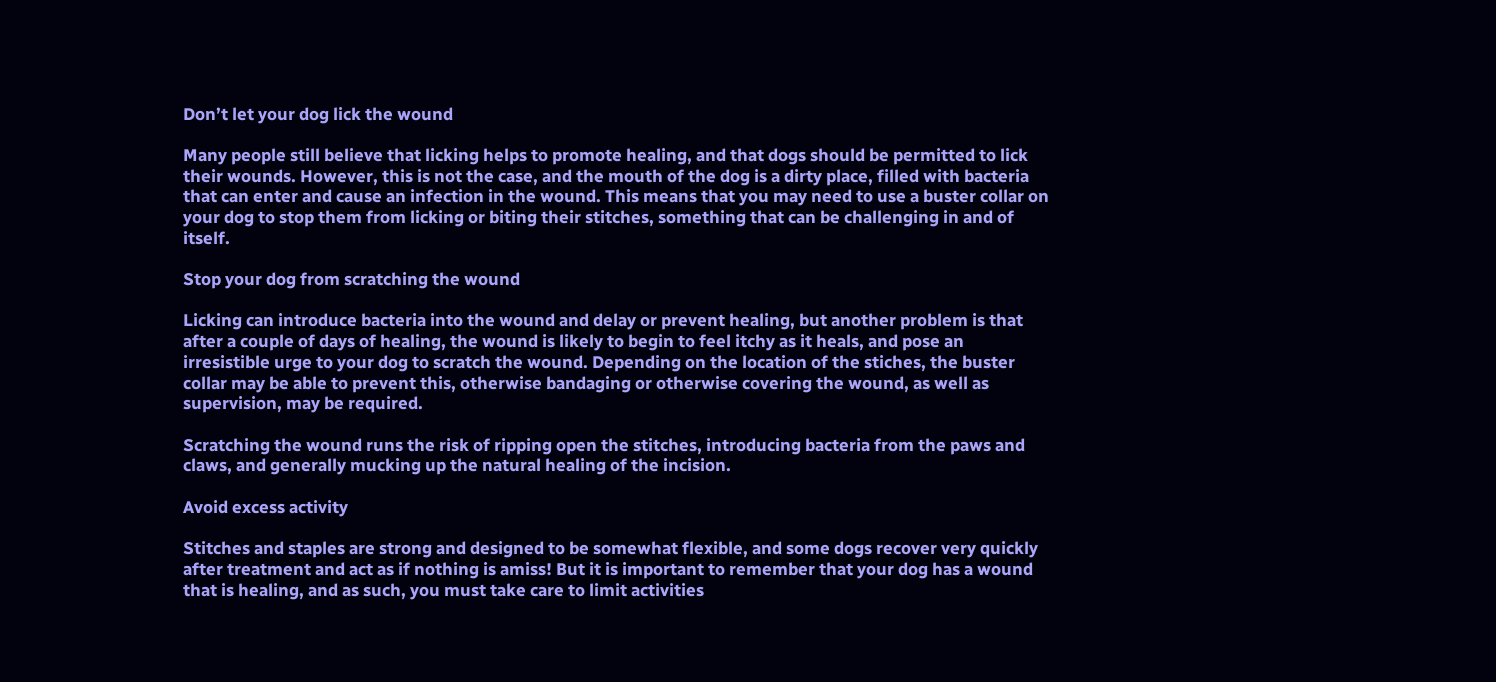Don’t let your dog lick the wound

Many people still believe that licking helps to promote healing, and that dogs should be permitted to lick their wounds. However, this is not the case, and the mouth of the dog is a dirty place, filled with bacteria that can enter and cause an infection in the wound. This means that you may need to use a buster collar on your dog to stop them from licking or biting their stitches, something that can be challenging in and of itself.

Stop your dog from scratching the wound

Licking can introduce bacteria into the wound and delay or prevent healing, but another problem is that after a couple of days of healing, the wound is likely to begin to feel itchy as it heals, and pose an irresistible urge to your dog to scratch the wound. Depending on the location of the stiches, the buster collar may be able to prevent this, otherwise bandaging or otherwise covering the wound, as well as supervision, may be required.

Scratching the wound runs the risk of ripping open the stitches, introducing bacteria from the paws and claws, and generally mucking up the natural healing of the incision.

Avoid excess activity

Stitches and staples are strong and designed to be somewhat flexible, and some dogs recover very quickly after treatment and act as if nothing is amiss! But it is important to remember that your dog has a wound that is healing, and as such, you must take care to limit activities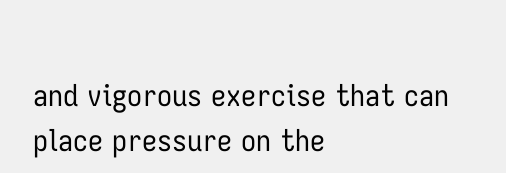and vigorous exercise that can place pressure on the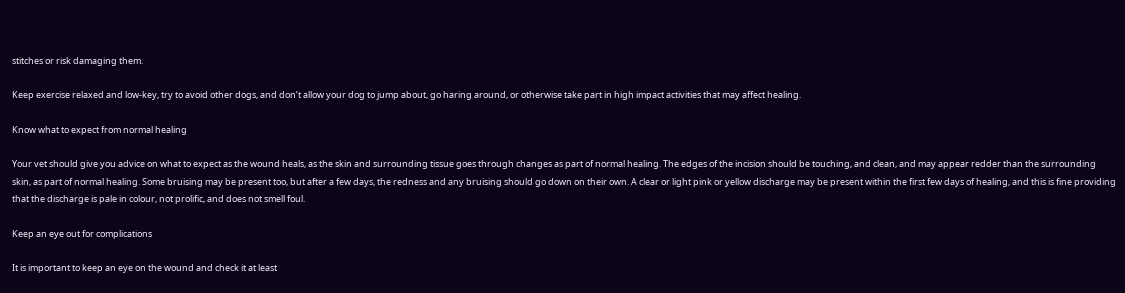stitches or risk damaging them.

Keep exercise relaxed and low-key, try to avoid other dogs, and don’t allow your dog to jump about, go haring around, or otherwise take part in high impact activities that may affect healing.

Know what to expect from normal healing

Your vet should give you advice on what to expect as the wound heals, as the skin and surrounding tissue goes through changes as part of normal healing. The edges of the incision should be touching, and clean, and may appear redder than the surrounding skin, as part of normal healing. Some bruising may be present too, but after a few days, the redness and any bruising should go down on their own. A clear or light pink or yellow discharge may be present within the first few days of healing, and this is fine providing that the discharge is pale in colour, not prolific, and does not smell foul.

Keep an eye out for complications

It is important to keep an eye on the wound and check it at least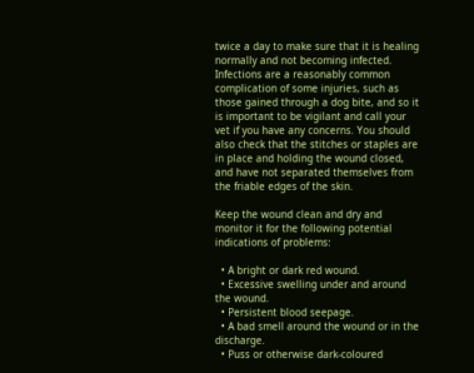twice a day to make sure that it is healing normally and not becoming infected. Infections are a reasonably common complication of some injuries, such as those gained through a dog bite, and so it is important to be vigilant and call your vet if you have any concerns. You should also check that the stitches or staples are in place and holding the wound closed, and have not separated themselves from the friable edges of the skin.

Keep the wound clean and dry and monitor it for the following potential indications of problems:

  • A bright or dark red wound.
  • Excessive swelling under and around the wound.
  • Persistent blood seepage.
  • A bad smell around the wound or in the discharge.
  • Puss or otherwise dark-coloured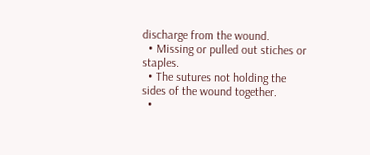discharge from the wound.
  • Missing or pulled out stiches or staples.
  • The sutures not holding the sides of the wound together.
  •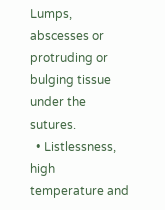Lumps, abscesses or protruding or bulging tissue under the sutures.
  • Listlessness, high temperature and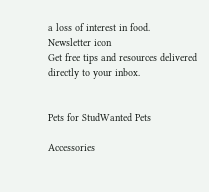a loss of interest in food.
Newsletter icon
Get free tips and resources delivered directly to your inbox.


Pets for StudWanted Pets

Accessories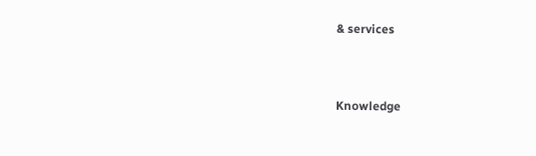& services


Knowledge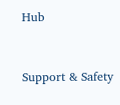Hub


Support & Safety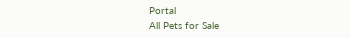Portal
All Pets for Sale